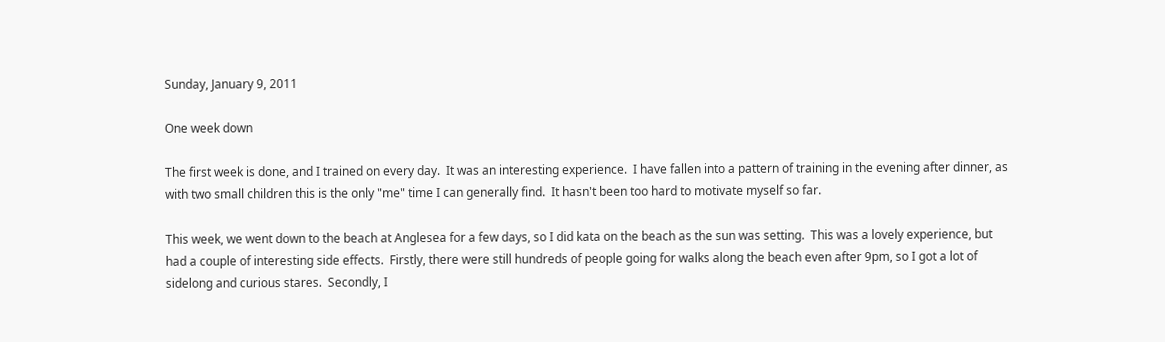Sunday, January 9, 2011

One week down

The first week is done, and I trained on every day.  It was an interesting experience.  I have fallen into a pattern of training in the evening after dinner, as with two small children this is the only "me" time I can generally find.  It hasn't been too hard to motivate myself so far.

This week, we went down to the beach at Anglesea for a few days, so I did kata on the beach as the sun was setting.  This was a lovely experience, but had a couple of interesting side effects.  Firstly, there were still hundreds of people going for walks along the beach even after 9pm, so I got a lot of sidelong and curious stares.  Secondly, I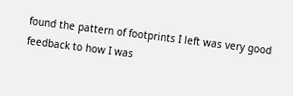found the pattern of footprints I left was very good feedback to how I was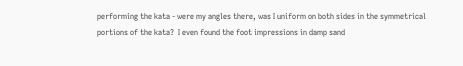performing the kata - were my angles there, was I uniform on both sides in the symmetrical portions of the kata?  I even found the foot impressions in damp sand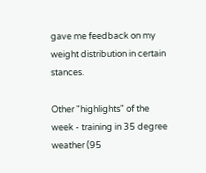gave me feedback on my weight distribution in certain stances.

Other "highlights" of the week - training in 35 degree weather (95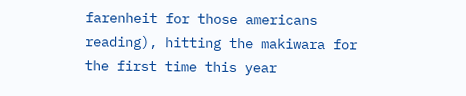farenheit for those americans reading), hitting the makiwara for the first time this year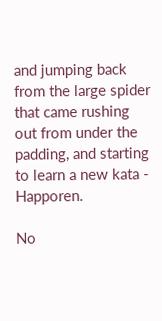and jumping back from the large spider that came rushing out from under the padding, and starting to learn a new kata - Happoren.

No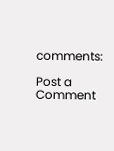comments:

Post a Comment